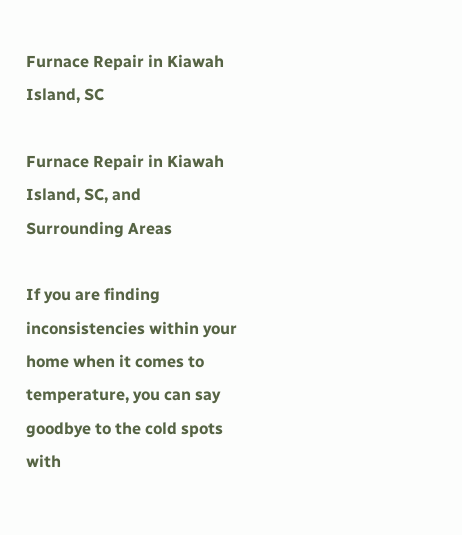Furnace Repair in Kiawah Island, SC

Furnace Repair in Kiawah Island, SC, and Surrounding Areas

If you are finding inconsistencies within your home when it comes to temperature, you can say goodbye to the cold spots with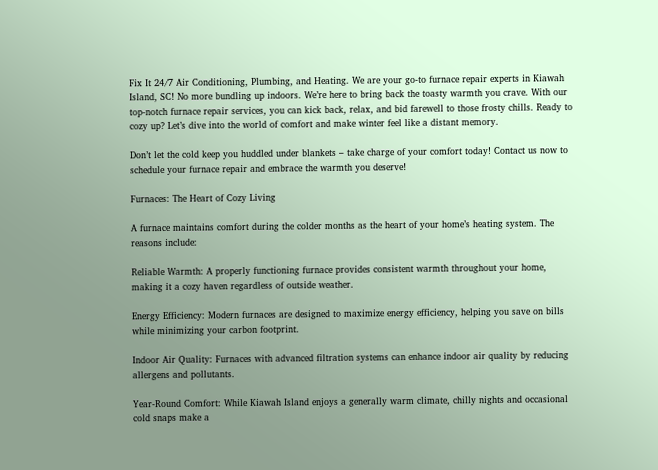Fix It 24/7 Air Conditioning, Plumbing, and Heating. We are your go-to furnace repair experts in Kiawah Island, SC! No more bundling up indoors. We’re here to bring back the toasty warmth you crave. With our top-notch furnace repair services, you can kick back, relax, and bid farewell to those frosty chills. Ready to cozy up? Let’s dive into the world of comfort and make winter feel like a distant memory.

Don’t let the cold keep you huddled under blankets – take charge of your comfort today! Contact us now to schedule your furnace repair and embrace the warmth you deserve!

Furnaces: The Heart of Cozy Living

A furnace maintains comfort during the colder months as the heart of your home’s heating system. The reasons include:

Reliable Warmth: A properly functioning furnace provides consistent warmth throughout your home, making it a cozy haven regardless of outside weather.

Energy Efficiency: Modern furnaces are designed to maximize energy efficiency, helping you save on bills while minimizing your carbon footprint.

Indoor Air Quality: Furnaces with advanced filtration systems can enhance indoor air quality by reducing allergens and pollutants.

Year-Round Comfort: While Kiawah Island enjoys a generally warm climate, chilly nights and occasional cold snaps make a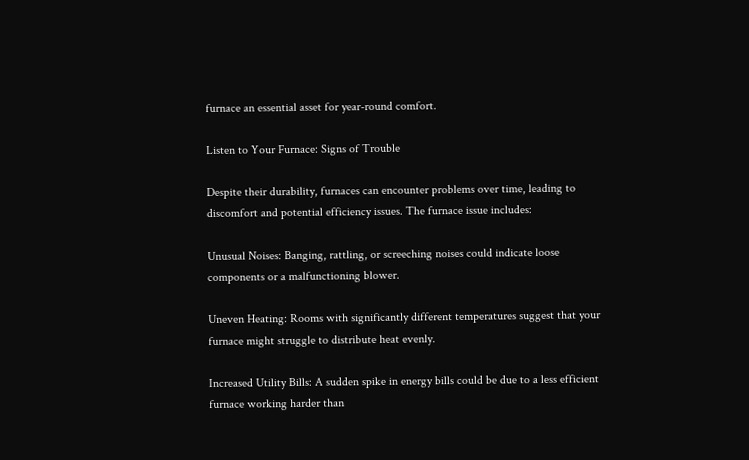furnace an essential asset for year-round comfort.

Listen to Your Furnace: Signs of Trouble

Despite their durability, furnaces can encounter problems over time, leading to discomfort and potential efficiency issues. The furnace issue includes:

Unusual Noises: Banging, rattling, or screeching noises could indicate loose components or a malfunctioning blower.

Uneven Heating: Rooms with significantly different temperatures suggest that your furnace might struggle to distribute heat evenly.

Increased Utility Bills: A sudden spike in energy bills could be due to a less efficient furnace working harder than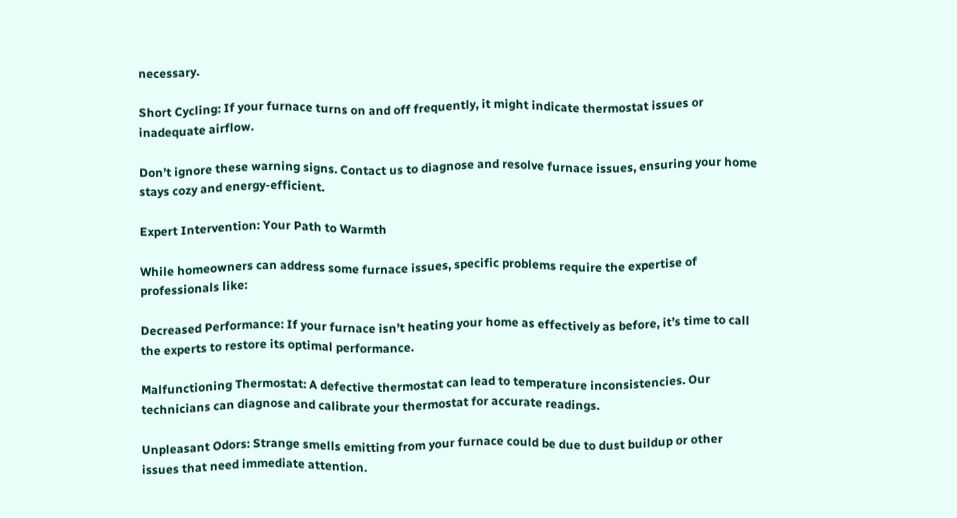necessary.

Short Cycling: If your furnace turns on and off frequently, it might indicate thermostat issues or inadequate airflow.

Don’t ignore these warning signs. Contact us to diagnose and resolve furnace issues, ensuring your home stays cozy and energy-efficient.

Expert Intervention: Your Path to Warmth

While homeowners can address some furnace issues, specific problems require the expertise of professionals like:

Decreased Performance: If your furnace isn’t heating your home as effectively as before, it’s time to call the experts to restore its optimal performance.

Malfunctioning Thermostat: A defective thermostat can lead to temperature inconsistencies. Our technicians can diagnose and calibrate your thermostat for accurate readings.

Unpleasant Odors: Strange smells emitting from your furnace could be due to dust buildup or other issues that need immediate attention.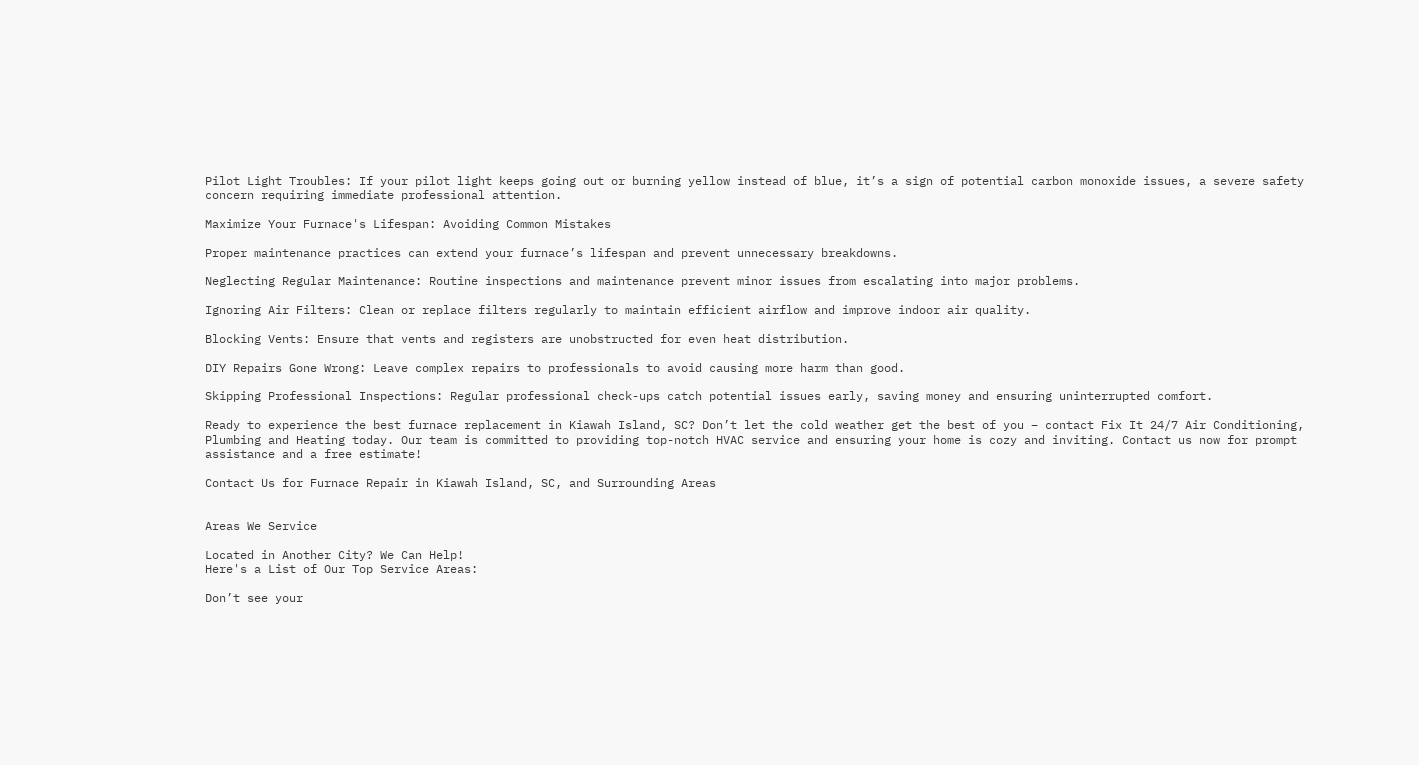Pilot Light Troubles: If your pilot light keeps going out or burning yellow instead of blue, it’s a sign of potential carbon monoxide issues, a severe safety concern requiring immediate professional attention.

Maximize Your Furnace's Lifespan: Avoiding Common Mistakes

Proper maintenance practices can extend your furnace’s lifespan and prevent unnecessary breakdowns.

Neglecting Regular Maintenance: Routine inspections and maintenance prevent minor issues from escalating into major problems.

Ignoring Air Filters: Clean or replace filters regularly to maintain efficient airflow and improve indoor air quality.

Blocking Vents: Ensure that vents and registers are unobstructed for even heat distribution.

DIY Repairs Gone Wrong: Leave complex repairs to professionals to avoid causing more harm than good.

Skipping Professional Inspections: Regular professional check-ups catch potential issues early, saving money and ensuring uninterrupted comfort.

Ready to experience the best furnace replacement in Kiawah Island, SC? Don’t let the cold weather get the best of you – contact Fix It 24/7 Air Conditioning, Plumbing and Heating today. Our team is committed to providing top-notch HVAC service and ensuring your home is cozy and inviting. Contact us now for prompt assistance and a free estimate!

Contact Us for Furnace Repair in Kiawah Island, SC, and Surrounding Areas


Areas We Service

Located in Another City? We Can Help!
Here's a List of Our Top Service Areas:

Don’t see your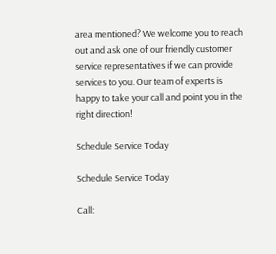area mentioned? We welcome you to reach out and ask one of our friendly customer service representatives if we can provide services to you. Our team of experts is happy to take your call and point you in the right direction!

Schedule Service Today

Schedule Service Today

Call: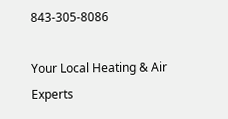843-305-8086

Your Local Heating & Air Experts